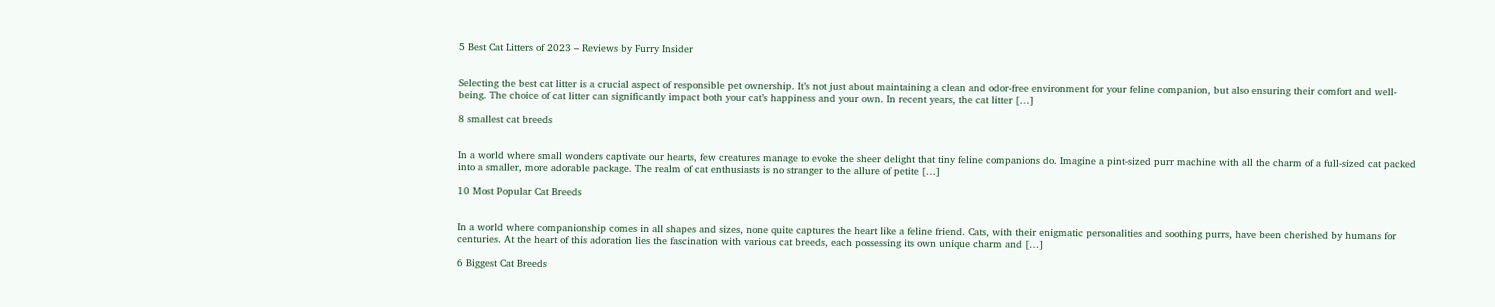5 Best Cat Litters of 2023 – Reviews by Furry Insider


Selecting the best cat litter is a crucial aspect of responsible pet ownership. It’s not just about maintaining a clean and odor-free environment for your feline companion, but also ensuring their comfort and well-being. The choice of cat litter can significantly impact both your cat’s happiness and your own. In recent years, the cat litter […]

8 smallest cat breeds


In a world where small wonders captivate our hearts, few creatures manage to evoke the sheer delight that tiny feline companions do. Imagine a pint-sized purr machine with all the charm of a full-sized cat packed into a smaller, more adorable package. The realm of cat enthusiasts is no stranger to the allure of petite […]

10 Most Popular Cat Breeds


In a world where companionship comes in all shapes and sizes, none quite captures the heart like a feline friend. Cats, with their enigmatic personalities and soothing purrs, have been cherished by humans for centuries. At the heart of this adoration lies the fascination with various cat breeds, each possessing its own unique charm and […]

6 Biggest Cat Breeds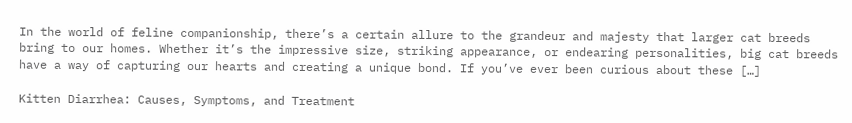In the world of feline companionship, there’s a certain allure to the grandeur and majesty that larger cat breeds bring to our homes. Whether it’s the impressive size, striking appearance, or endearing personalities, big cat breeds have a way of capturing our hearts and creating a unique bond. If you’ve ever been curious about these […]

Kitten Diarrhea: Causes, Symptoms, and Treatment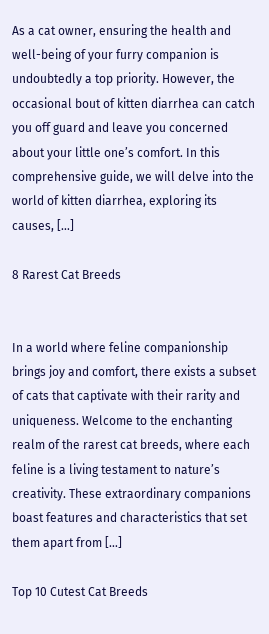As a cat owner, ensuring the health and well-being of your furry companion is undoubtedly a top priority. However, the occasional bout of kitten diarrhea can catch you off guard and leave you concerned about your little one’s comfort. In this comprehensive guide, we will delve into the world of kitten diarrhea, exploring its causes, […]

8 Rarest Cat Breeds


In a world where feline companionship brings joy and comfort, there exists a subset of cats that captivate with their rarity and uniqueness. Welcome to the enchanting realm of the rarest cat breeds, where each feline is a living testament to nature’s creativity. These extraordinary companions boast features and characteristics that set them apart from […]

Top 10 Cutest Cat Breeds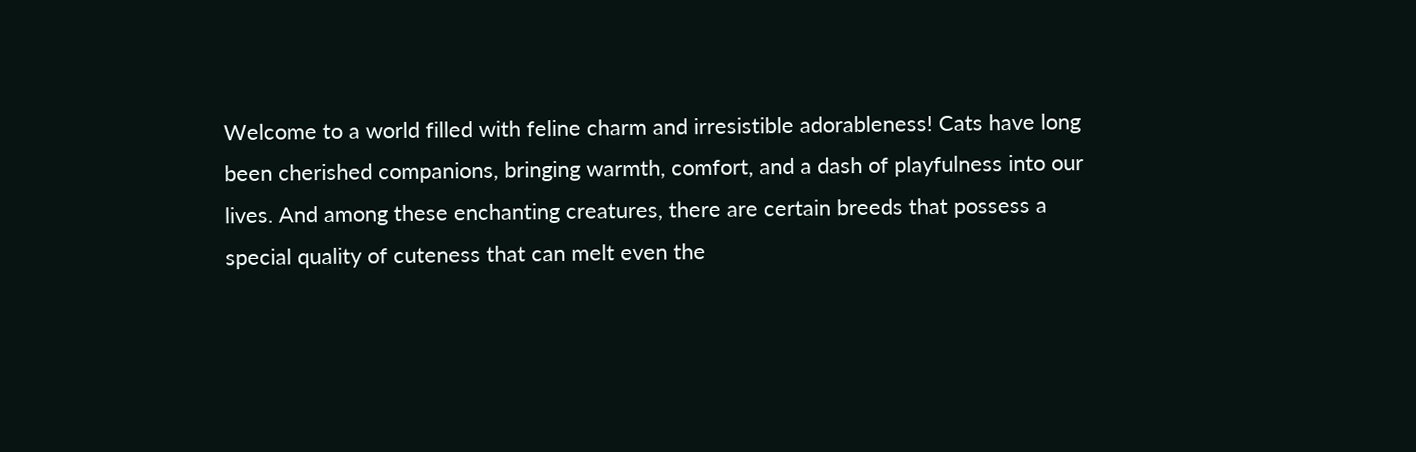Welcome to a world filled with feline charm and irresistible adorableness! Cats have long been cherished companions, bringing warmth, comfort, and a dash of playfulness into our lives. And among these enchanting creatures, there are certain breeds that possess a special quality of cuteness that can melt even the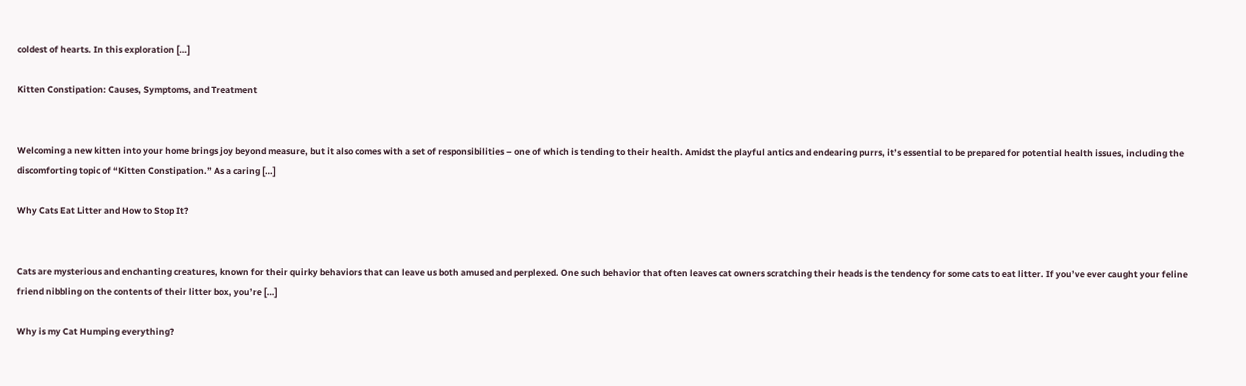coldest of hearts. In this exploration […]

Kitten Constipation: Causes, Symptoms, and Treatment


Welcoming a new kitten into your home brings joy beyond measure, but it also comes with a set of responsibilities – one of which is tending to their health. Amidst the playful antics and endearing purrs, it’s essential to be prepared for potential health issues, including the discomforting topic of “Kitten Constipation.” As a caring […]

Why Cats Eat Litter and How to Stop It?


Cats are mysterious and enchanting creatures, known for their quirky behaviors that can leave us both amused and perplexed. One such behavior that often leaves cat owners scratching their heads is the tendency for some cats to eat litter. If you’ve ever caught your feline friend nibbling on the contents of their litter box, you’re […]

Why is my Cat Humping everything?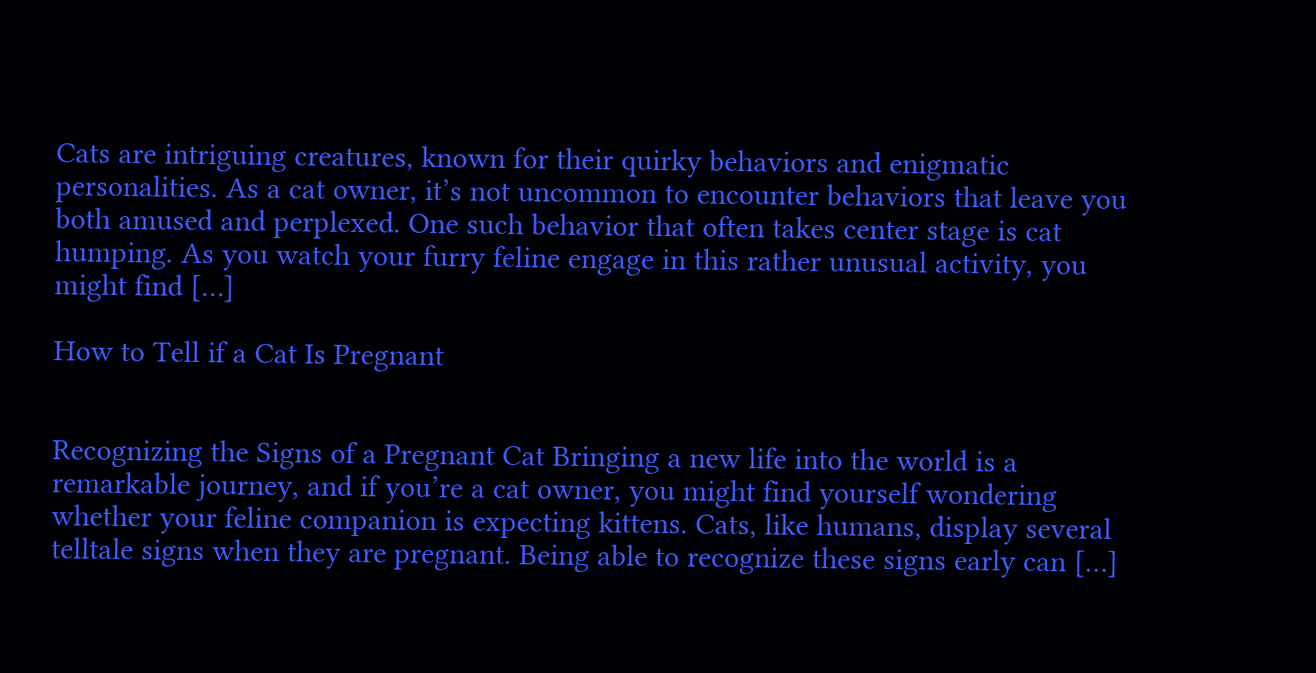Cats are intriguing creatures, known for their quirky behaviors and enigmatic personalities. As a cat owner, it’s not uncommon to encounter behaviors that leave you both amused and perplexed. One such behavior that often takes center stage is cat humping. As you watch your furry feline engage in this rather unusual activity, you might find […]

How to Tell if a Cat Is Pregnant


Recognizing the Signs of a Pregnant Cat Bringing a new life into the world is a remarkable journey, and if you’re a cat owner, you might find yourself wondering whether your feline companion is expecting kittens. Cats, like humans, display several telltale signs when they are pregnant. Being able to recognize these signs early can […]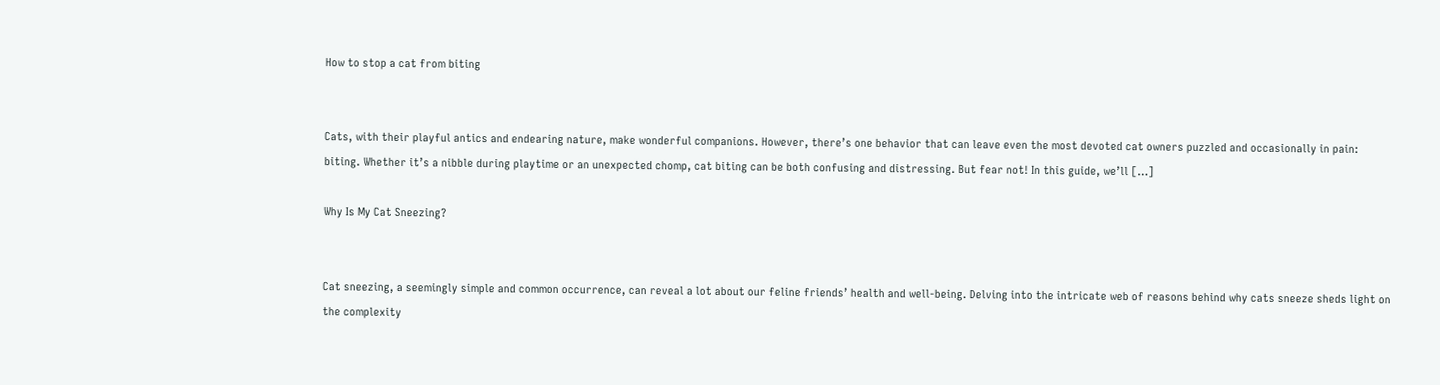How to stop a cat from biting


Cats, with their playful antics and endearing nature, make wonderful companions. However, there’s one behavior that can leave even the most devoted cat owners puzzled and occasionally in pain: biting. Whether it’s a nibble during playtime or an unexpected chomp, cat biting can be both confusing and distressing. But fear not! In this guide, we’ll […]

Why Is My Cat Sneezing?


Cat sneezing, a seemingly simple and common occurrence, can reveal a lot about our feline friends’ health and well-being. Delving into the intricate web of reasons behind why cats sneeze sheds light on the complexity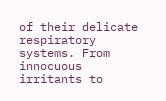of their delicate respiratory systems. From innocuous irritants to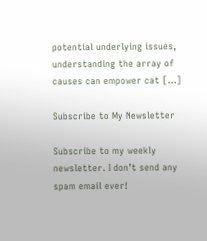potential underlying issues, understanding the array of causes can empower cat […]

Subscribe to My Newsletter

Subscribe to my weekly newsletter. I don’t send any spam email ever!